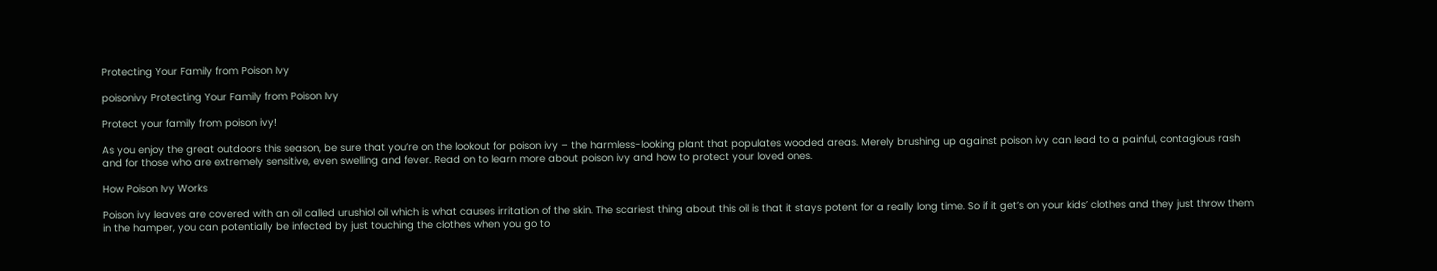Protecting Your Family from Poison Ivy

poisonivy Protecting Your Family from Poison Ivy

Protect your family from poison ivy!

As you enjoy the great outdoors this season, be sure that you’re on the lookout for poison ivy – the harmless-looking plant that populates wooded areas. Merely brushing up against poison ivy can lead to a painful, contagious rash and for those who are extremely sensitive, even swelling and fever. Read on to learn more about poison ivy and how to protect your loved ones.

How Poison Ivy Works

Poison ivy leaves are covered with an oil called urushiol oil which is what causes irritation of the skin. The scariest thing about this oil is that it stays potent for a really long time. So if it get’s on your kids’ clothes and they just throw them in the hamper, you can potentially be infected by just touching the clothes when you go to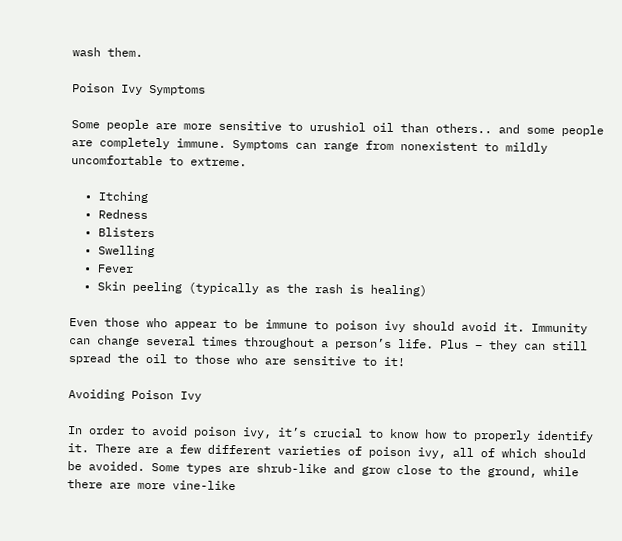wash them.

Poison Ivy Symptoms

Some people are more sensitive to urushiol oil than others.. and some people are completely immune. Symptoms can range from nonexistent to mildly uncomfortable to extreme.

  • Itching
  • Redness
  • Blisters
  • Swelling
  • Fever
  • Skin peeling (typically as the rash is healing)

Even those who appear to be immune to poison ivy should avoid it. Immunity can change several times throughout a person’s life. Plus – they can still spread the oil to those who are sensitive to it!

Avoiding Poison Ivy

In order to avoid poison ivy, it’s crucial to know how to properly identify it. There are a few different varieties of poison ivy, all of which should be avoided. Some types are shrub-like and grow close to the ground, while there are more vine-like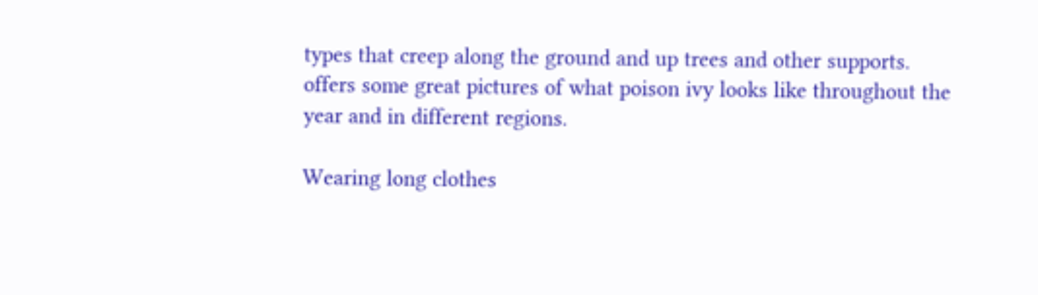types that creep along the ground and up trees and other supports. offers some great pictures of what poison ivy looks like throughout the year and in different regions.

Wearing long clothes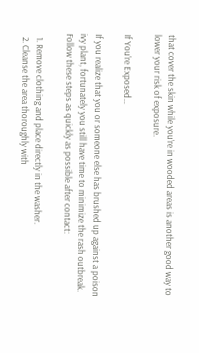that cover the skin while you’re in wooded areas is another good way to lower your risk of exposure.

If You’re Exposed…

If you realize that you or someone else has brushed up against a poison ivy plant, fortunately you still have time to minimize the rash outbreak. Follow these steps as quickly as possible after contact:

  1. Remove clothing and place directly in the washer.
  2. Cleanse the area thoroughly with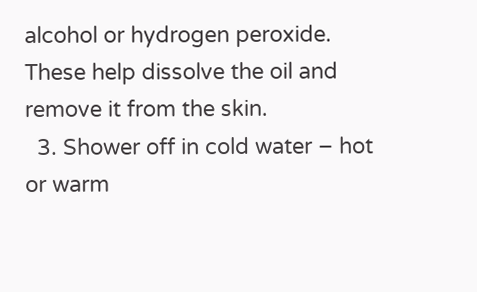alcohol or hydrogen peroxide. These help dissolve the oil and remove it from the skin.
  3. Shower off in cold water – hot or warm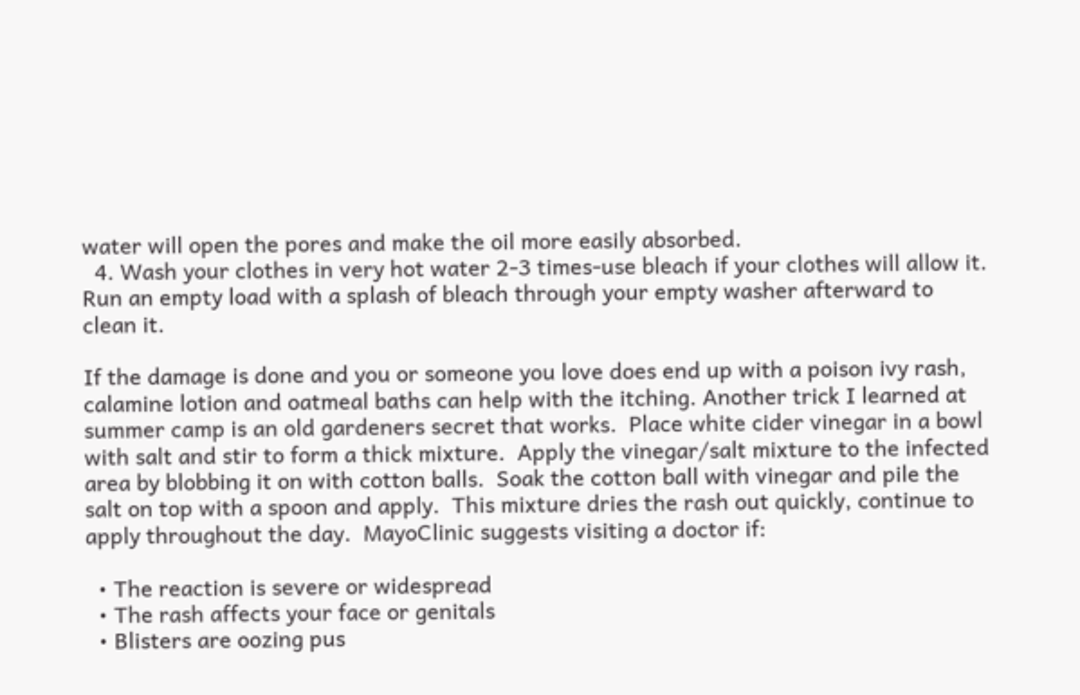water will open the pores and make the oil more easily absorbed.
  4. Wash your clothes in very hot water 2-3 times-use bleach if your clothes will allow it. Run an empty load with a splash of bleach through your empty washer afterward to clean it.

If the damage is done and you or someone you love does end up with a poison ivy rash, calamine lotion and oatmeal baths can help with the itching. Another trick I learned at summer camp is an old gardeners secret that works.  Place white cider vinegar in a bowl with salt and stir to form a thick mixture.  Apply the vinegar/salt mixture to the infected area by blobbing it on with cotton balls.  Soak the cotton ball with vinegar and pile the salt on top with a spoon and apply.  This mixture dries the rash out quickly, continue to apply throughout the day.  MayoClinic suggests visiting a doctor if:

  • The reaction is severe or widespread
  • The rash affects your face or genitals
  • Blisters are oozing pus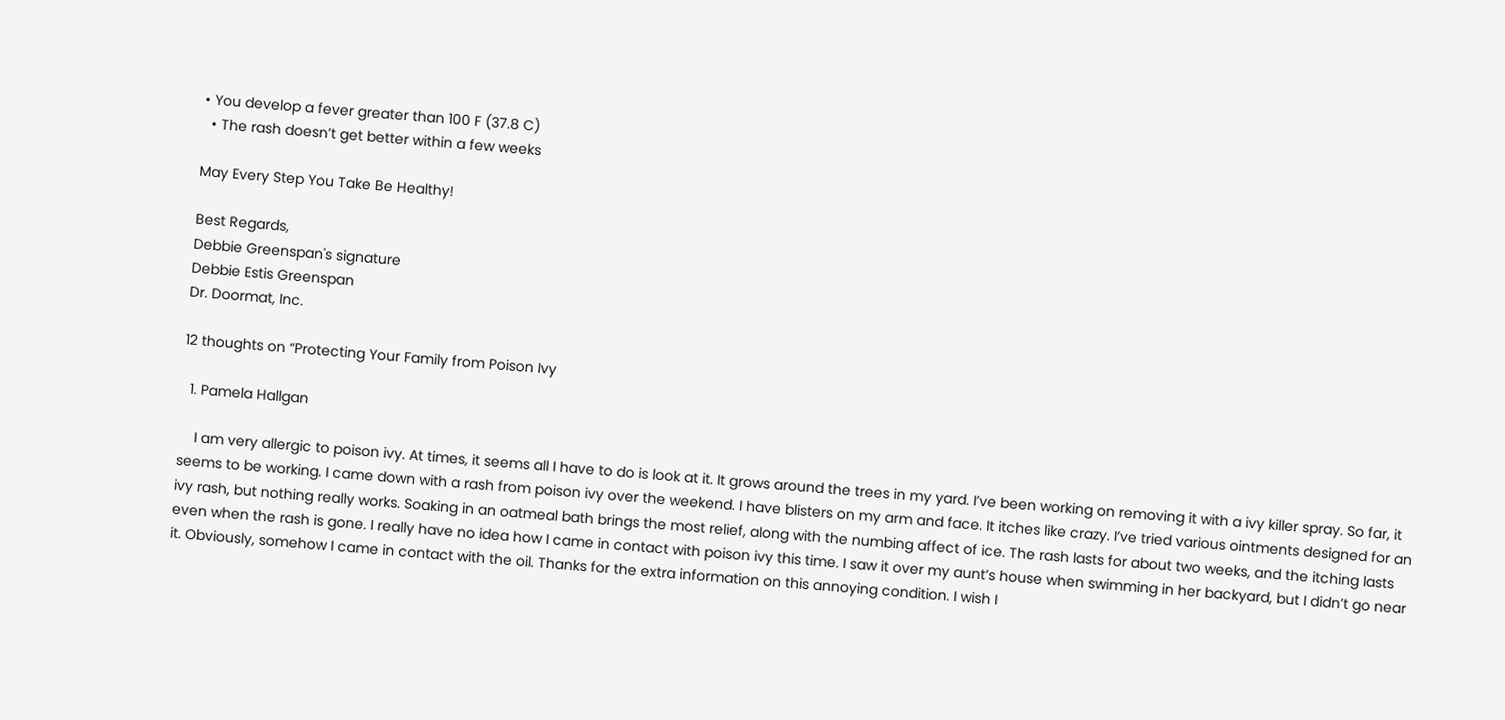• You develop a fever greater than 100 F (37.8 C)
  • The rash doesn’t get better within a few weeks

May Every Step You Take Be Healthy!

Best Regards,
Debbie Greenspan's signature
Debbie Estis Greenspan
Dr. Doormat, Inc.

12 thoughts on “Protecting Your Family from Poison Ivy

  1. Pamela Hallgan

    I am very allergic to poison ivy. At times, it seems all I have to do is look at it. It grows around the trees in my yard. I’ve been working on removing it with a ivy killer spray. So far, it seems to be working. I came down with a rash from poison ivy over the weekend. I have blisters on my arm and face. It itches like crazy. I’ve tried various ointments designed for an ivy rash, but nothing really works. Soaking in an oatmeal bath brings the most relief, along with the numbing affect of ice. The rash lasts for about two weeks, and the itching lasts even when the rash is gone. I really have no idea how I came in contact with poison ivy this time. I saw it over my aunt’s house when swimming in her backyard, but I didn’t go near it. Obviously, somehow I came in contact with the oil. Thanks for the extra information on this annoying condition. I wish I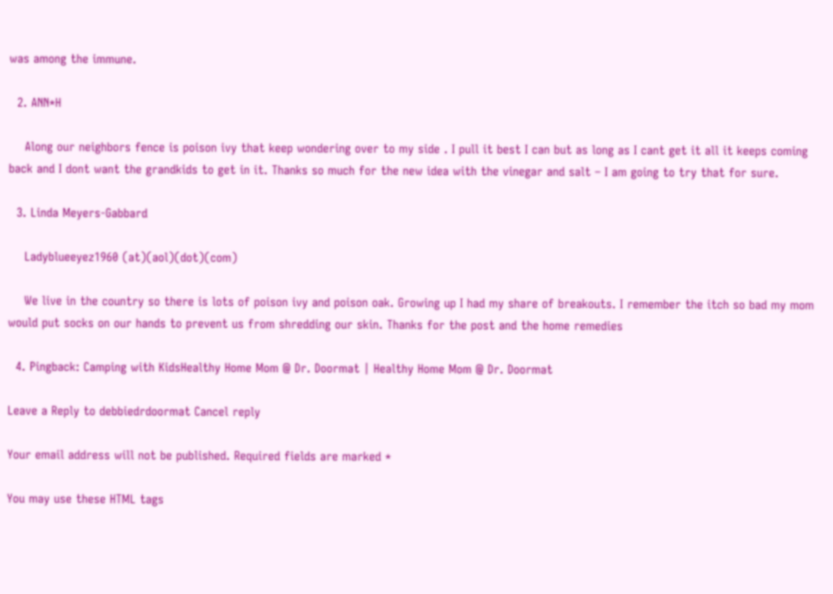was among the immune.

  2. ANN*H

    Along our neighbors fence is poison ivy that keep wondering over to my side . I pull it best I can but as long as I cant get it all it keeps coming back and I dont want the grandkids to get in it. Thanks so much for the new idea with the vinegar and salt – I am going to try that for sure.

  3. Linda Meyers-Gabbard

    Ladyblueeyez1960 (at)(aol)(dot)(com)

    We live in the country so there is lots of poison ivy and poison oak. Growing up I had my share of breakouts. I remember the itch so bad my mom would put socks on our hands to prevent us from shredding our skin. Thanks for the post and the home remedies

  4. Pingback: Camping with KidsHealthy Home Mom @ Dr. Doormat | Healthy Home Mom @ Dr. Doormat

Leave a Reply to debbiedrdoormat Cancel reply

Your email address will not be published. Required fields are marked *

You may use these HTML tags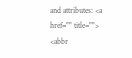and attributes: <a href="" title=""> <abbr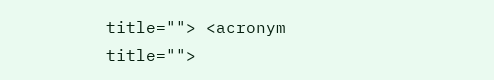title=""> <acronym title="">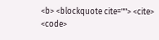<b> <blockquote cite=""> <cite> <code>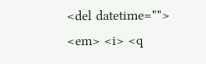<del datetime=""> <em> <i> <q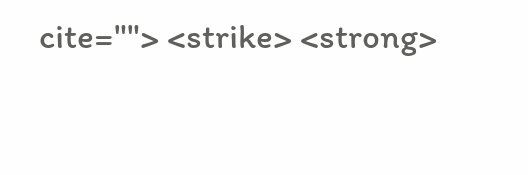cite=""> <strike> <strong>